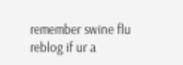remember swine flu reblog if ur a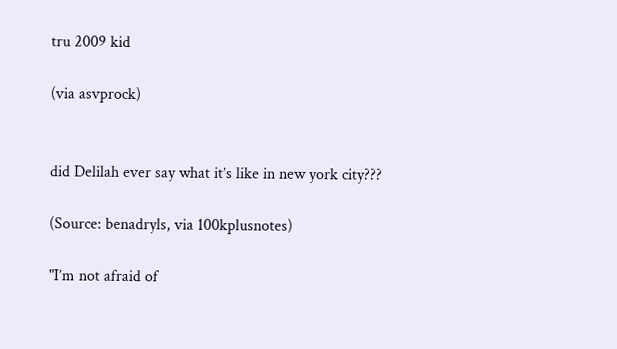tru 2009 kid

(via asvprock)


did Delilah ever say what it’s like in new york city???

(Source: benadryls, via 100kplusnotes)

"I’m not afraid of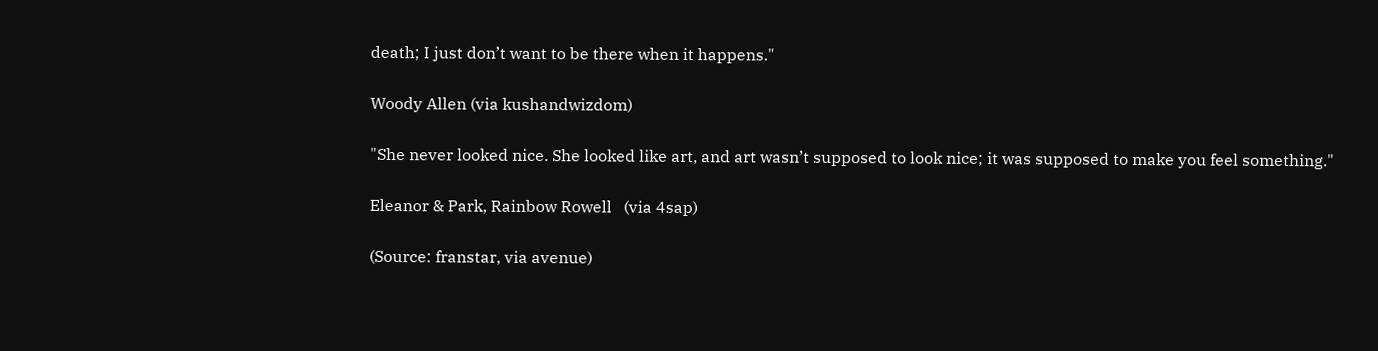death; I just don’t want to be there when it happens."

Woody Allen (via kushandwizdom)

"She never looked nice. She looked like art, and art wasn’t supposed to look nice; it was supposed to make you feel something."

Eleanor & Park, Rainbow Rowell   (via 4sap)

(Source: franstar, via avenue)